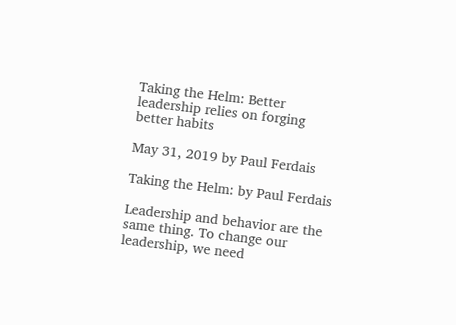Taking the Helm: Better leadership relies on forging better habits

May 31, 2019 by Paul Ferdais

Taking the Helm: by Paul Ferdais

Leadership and behavior are the same thing. To change our leadership, we need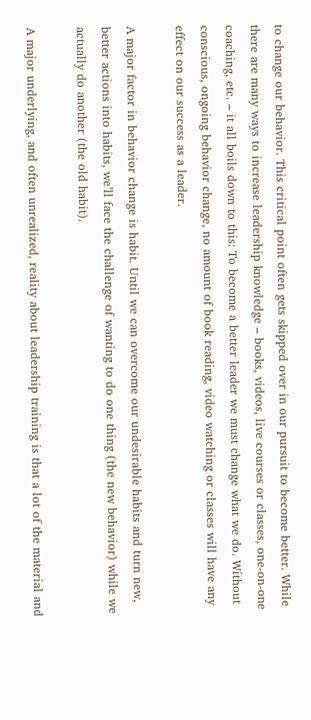to change our behavior. This critical point often gets skipped over in our pursuit to become better. While there are many ways to increase leadership knowledge – books, videos, live courses or classes, one-on-one coaching, etc. – it all boils down to this: To become a better leader we must change what we do. Without conscious, ongoing behavior change, no amount of book reading, video watching or classes will have any effect on our success as a leader.

A major factor in behavior change is habit. Until we can overcome our undesirable habits and turn new, better actions into habits, we’ll face the challenge of wanting to do one thing (the new behavior) while we actually do another (the old habit).

A major underlying, and often unrealized, reality about leadership training is that a lot of the material and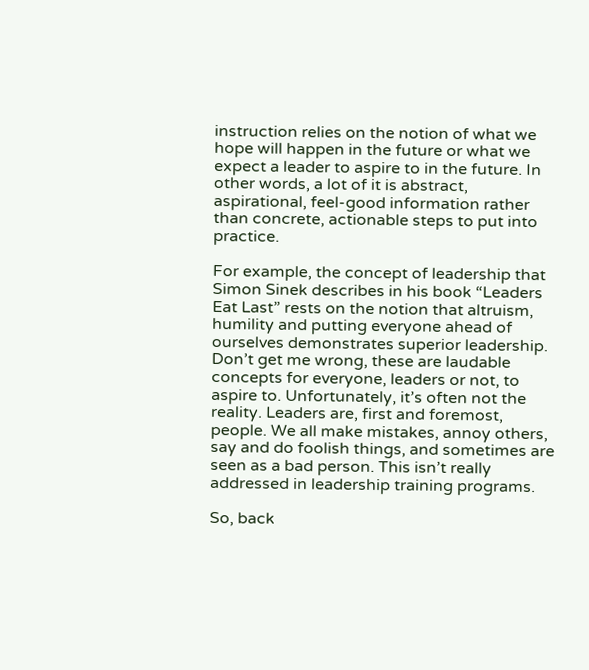instruction relies on the notion of what we hope will happen in the future or what we expect a leader to aspire to in the future. In other words, a lot of it is abstract, aspirational, feel-good information rather than concrete, actionable steps to put into practice.

For example, the concept of leadership that Simon Sinek describes in his book “Leaders Eat Last” rests on the notion that altruism, humility and putting everyone ahead of ourselves demonstrates superior leadership. Don’t get me wrong, these are laudable concepts for everyone, leaders or not, to aspire to. Unfortunately, it’s often not the reality. Leaders are, first and foremost, people. We all make mistakes, annoy others, say and do foolish things, and sometimes are seen as a bad person. This isn’t really addressed in leadership training programs.

So, back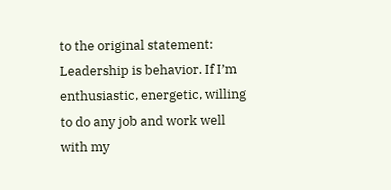to the original statement: Leadership is behavior. If I’m enthusiastic, energetic, willing to do any job and work well with my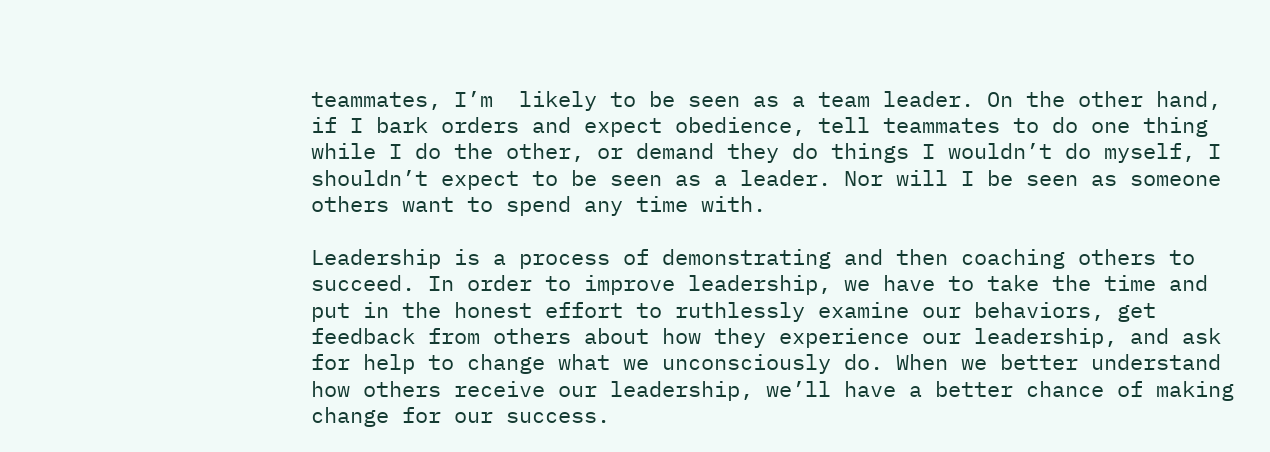teammates, I’m  likely to be seen as a team leader. On the other hand, if I bark orders and expect obedience, tell teammates to do one thing while I do the other, or demand they do things I wouldn’t do myself, I shouldn’t expect to be seen as a leader. Nor will I be seen as someone others want to spend any time with.

Leadership is a process of demonstrating and then coaching others to succeed. In order to improve leadership, we have to take the time and put in the honest effort to ruthlessly examine our behaviors, get feedback from others about how they experience our leadership, and ask for help to change what we unconsciously do. When we better understand how others receive our leadership, we’ll have a better chance of making change for our success.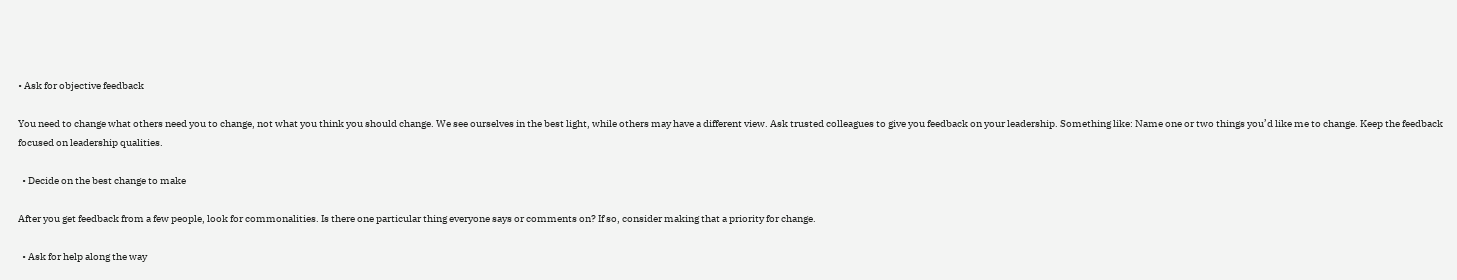• Ask for objective feedback

You need to change what others need you to change, not what you think you should change. We see ourselves in the best light, while others may have a different view. Ask trusted colleagues to give you feedback on your leadership. Something like: Name one or two things you’d like me to change. Keep the feedback focused on leadership qualities.

  • Decide on the best change to make

After you get feedback from a few people, look for commonalities. Is there one particular thing everyone says or comments on? If so, consider making that a priority for change.

  • Ask for help along the way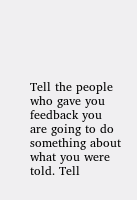Tell the people who gave you feedback you are going to do something about what you were told. Tell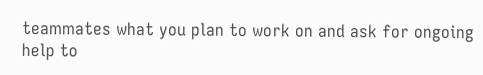teammates what you plan to work on and ask for ongoing help to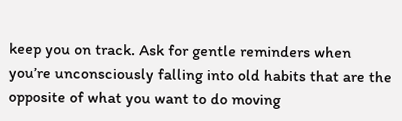keep you on track. Ask for gentle reminders when you’re unconsciously falling into old habits that are the opposite of what you want to do moving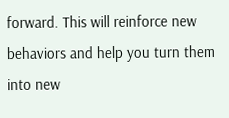forward. This will reinforce new behaviors and help you turn them into new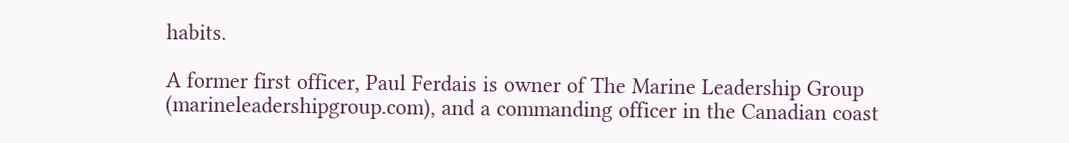habits.

A former first officer, Paul Ferdais is owner of The Marine Leadership Group (marineleadershipgroup.com), and a commanding officer in the Canadian coast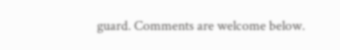guard. Comments are welcome below.